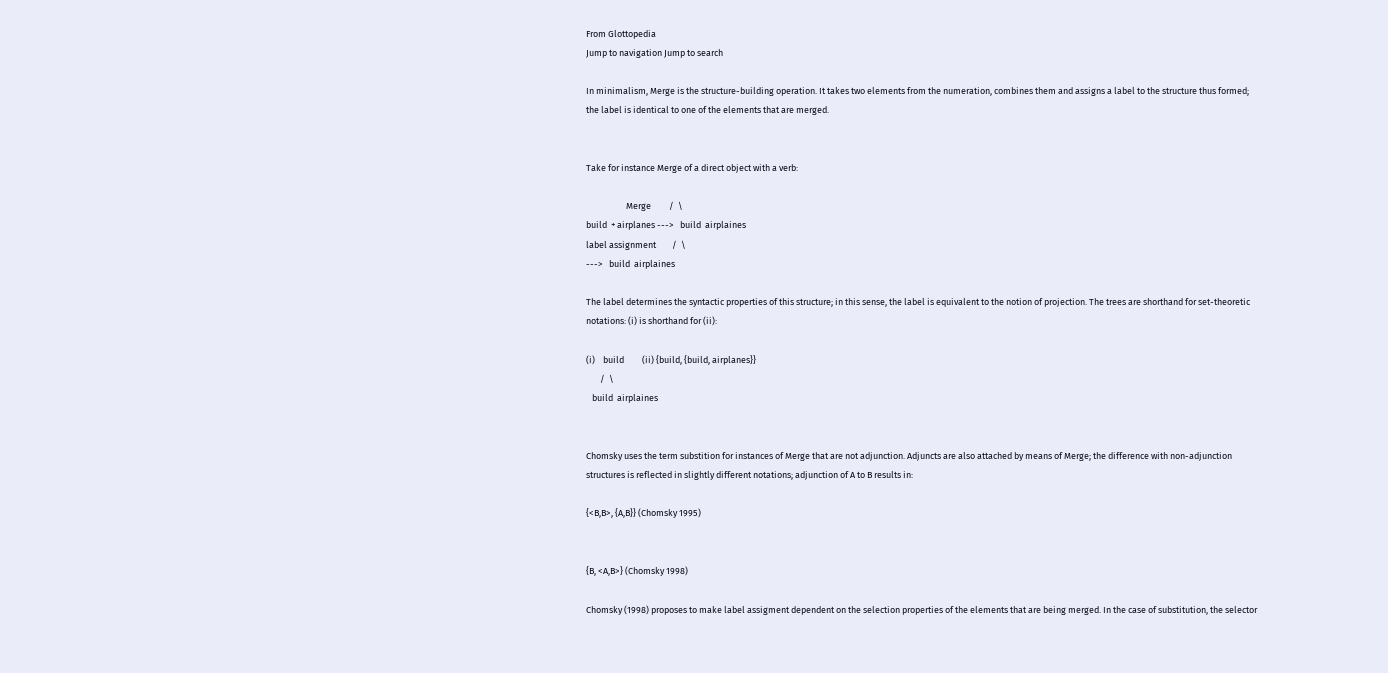From Glottopedia
Jump to navigation Jump to search

In minimalism, Merge is the structure-building operation. It takes two elements from the numeration, combines them and assigns a label to the structure thus formed; the label is identical to one of the elements that are merged.


Take for instance Merge of a direct object with a verb:

                    Merge         /  \
build  + airplanes --->   build  airplaines
label assignment        /  \
--->   build  airplaines

The label determines the syntactic properties of this structure; in this sense, the label is equivalent to the notion of projection. The trees are shorthand for set-theoretic notations: (i) is shorthand for (ii):

(i)    build         (ii) {build, {build, airplanes}}
       /  \
   build  airplaines


Chomsky uses the term substition for instances of Merge that are not adjunction. Adjuncts are also attached by means of Merge; the difference with non-adjunction structures is reflected in slightly different notations; adjunction of A to B results in:

{<B,B>, {A,B}} (Chomsky 1995)


{B, <A,B>} (Chomsky 1998)

Chomsky (1998) proposes to make label assigment dependent on the selection properties of the elements that are being merged. In the case of substitution, the selector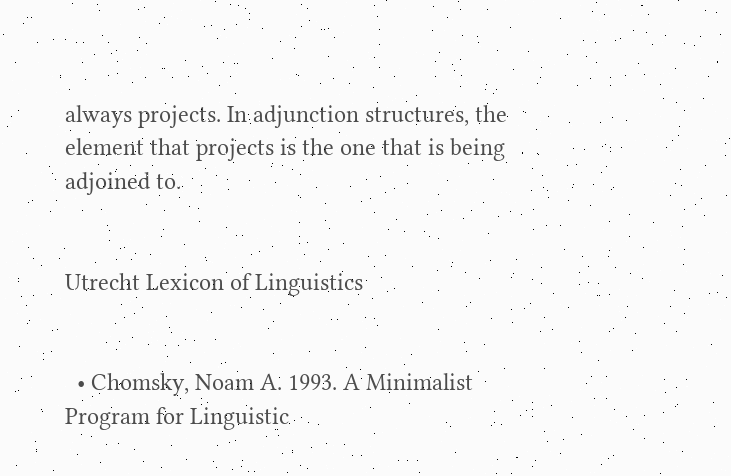always projects. In adjunction structures, the element that projects is the one that is being adjoined to.


Utrecht Lexicon of Linguistics


  • Chomsky, Noam A. 1993. A Minimalist Program for Linguistic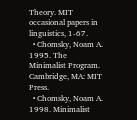Theory. MIT occasional papers in linguistics, 1-67.
  • Chomsky, Noam A. 1995. The Minimalist Program. Cambridge, MA: MIT Press.
  • Chomsky, Noam A. 1998. Minimalist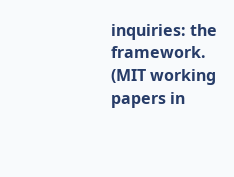inquiries: the framework. (MIT working papers in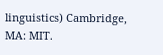linguistics) Cambridge, MA: MIT.